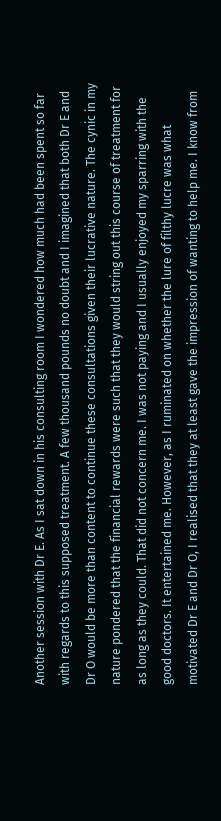Another session with Dr E. As I sat down in his consulting room I wondered how much had been spent so far with regards to this supposed treatment. A few thousand pounds no doubt and I imagined that both Dr E and Dr O would be more than content to continue these consultations given their lucrative nature. The cynic in my nature pondered that the financial rewards were such that they would string out this course of treatment for as long as they could. That did not concern me. I was not paying and I usually enjoyed my sparring with the good doctors. It entertained me. However, as I ruminated on whether the lure of filthy lucre was what motivated Dr E and Dr O, I realised that they at least gave the impression of wanting to help me. I know from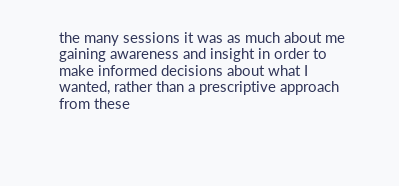the many sessions it was as much about me gaining awareness and insight in order to make informed decisions about what I wanted, rather than a prescriptive approach from these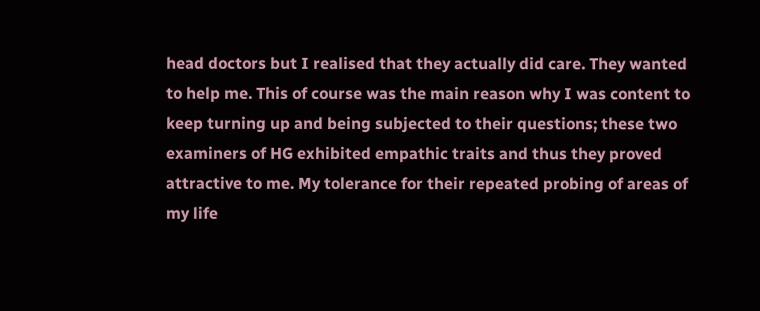head doctors but I realised that they actually did care. They wanted to help me. This of course was the main reason why I was content to keep turning up and being subjected to their questions; these two examiners of HG exhibited empathic traits and thus they proved attractive to me. My tolerance for their repeated probing of areas of my life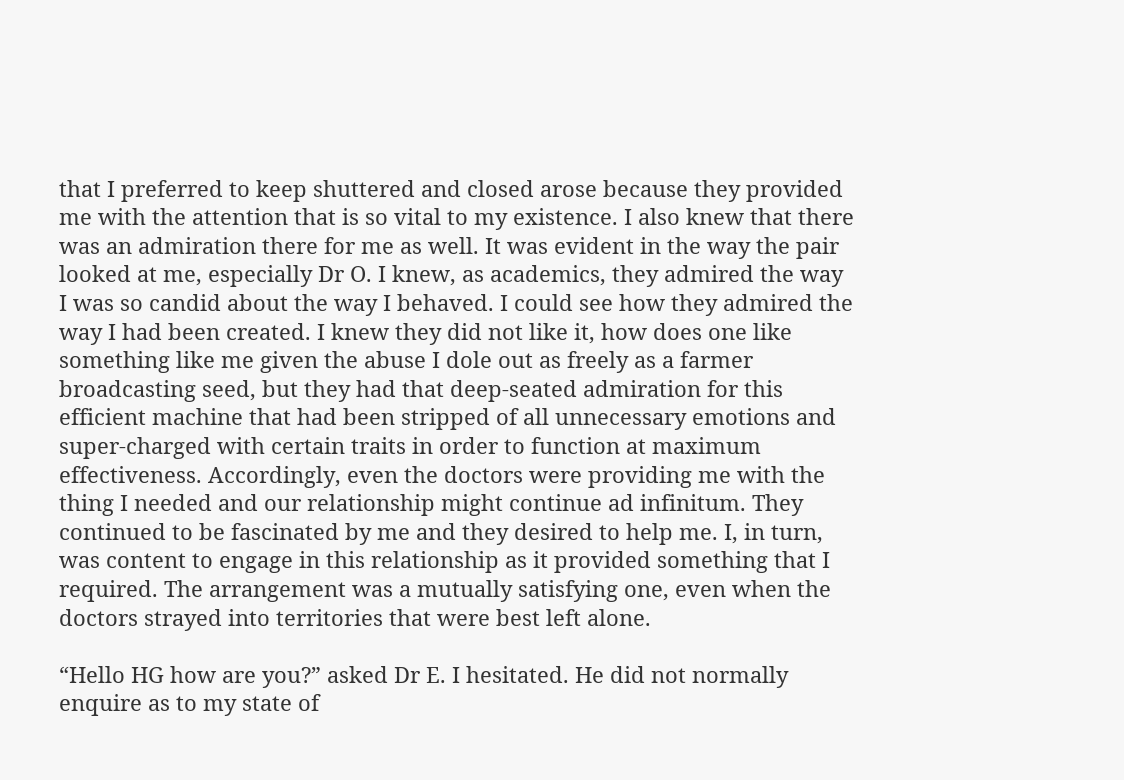that I preferred to keep shuttered and closed arose because they provided me with the attention that is so vital to my existence. I also knew that there was an admiration there for me as well. It was evident in the way the pair looked at me, especially Dr O. I knew, as academics, they admired the way I was so candid about the way I behaved. I could see how they admired the way I had been created. I knew they did not like it, how does one like something like me given the abuse I dole out as freely as a farmer broadcasting seed, but they had that deep-seated admiration for this efficient machine that had been stripped of all unnecessary emotions and super-charged with certain traits in order to function at maximum effectiveness. Accordingly, even the doctors were providing me with the thing I needed and our relationship might continue ad infinitum. They continued to be fascinated by me and they desired to help me. I, in turn, was content to engage in this relationship as it provided something that I required. The arrangement was a mutually satisfying one, even when the doctors strayed into territories that were best left alone.

“Hello HG how are you?” asked Dr E. I hesitated. He did not normally enquire as to my state of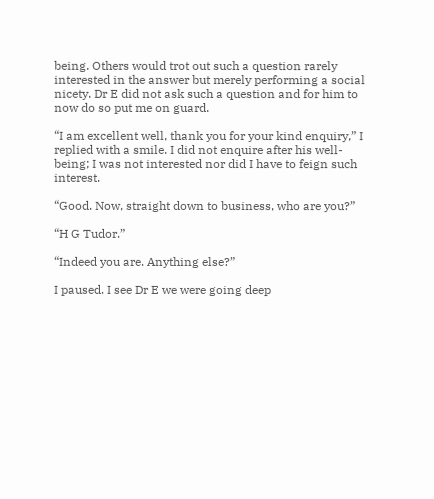being. Others would trot out such a question rarely interested in the answer but merely performing a social nicety. Dr E did not ask such a question and for him to now do so put me on guard.

“I am excellent well, thank you for your kind enquiry,” I replied with a smile. I did not enquire after his well-being; I was not interested nor did I have to feign such interest.

“Good. Now, straight down to business, who are you?”

“H G Tudor.”

“Indeed you are. Anything else?”

I paused. I see Dr E we were going deep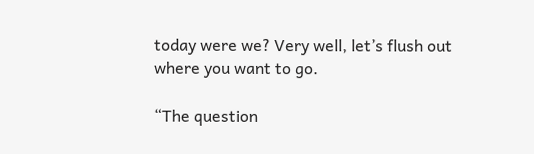today were we? Very well, let’s flush out where you want to go.

“The question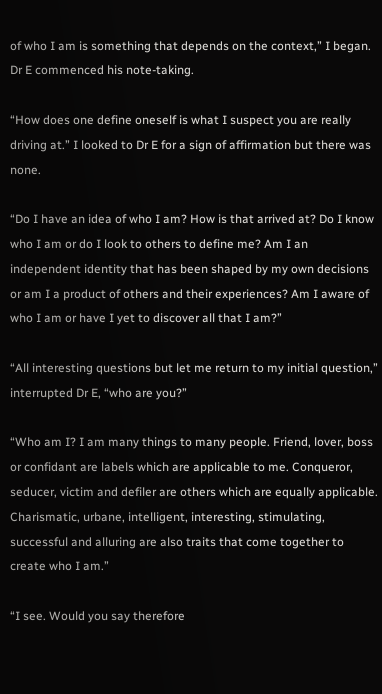of who I am is something that depends on the context,” I began. Dr E commenced his note-taking.

“How does one define oneself is what I suspect you are really driving at.” I looked to Dr E for a sign of affirmation but there was none.

“Do I have an idea of who I am? How is that arrived at? Do I know who I am or do I look to others to define me? Am I an independent identity that has been shaped by my own decisions or am I a product of others and their experiences? Am I aware of who I am or have I yet to discover all that I am?”

“All interesting questions but let me return to my initial question,” interrupted Dr E, “who are you?”

“Who am I? I am many things to many people. Friend, lover, boss or confidant are labels which are applicable to me. Conqueror, seducer, victim and defiler are others which are equally applicable. Charismatic, urbane, intelligent, interesting, stimulating, successful and alluring are also traits that come together to create who I am.”

“I see. Would you say therefore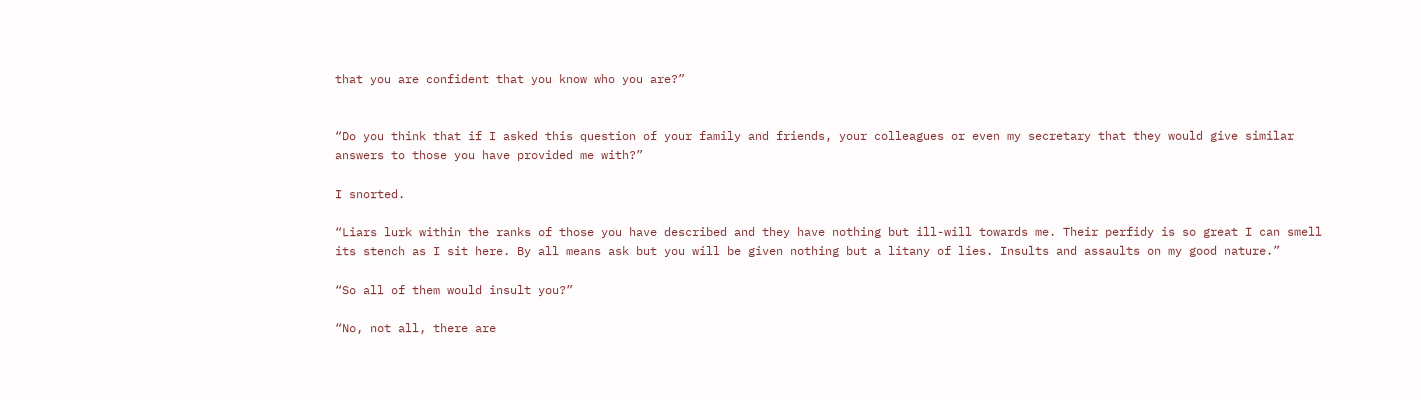that you are confident that you know who you are?”


“Do you think that if I asked this question of your family and friends, your colleagues or even my secretary that they would give similar answers to those you have provided me with?”

I snorted.

“Liars lurk within the ranks of those you have described and they have nothing but ill-will towards me. Their perfidy is so great I can smell its stench as I sit here. By all means ask but you will be given nothing but a litany of lies. Insults and assaults on my good nature.”

“So all of them would insult you?”

“No, not all, there are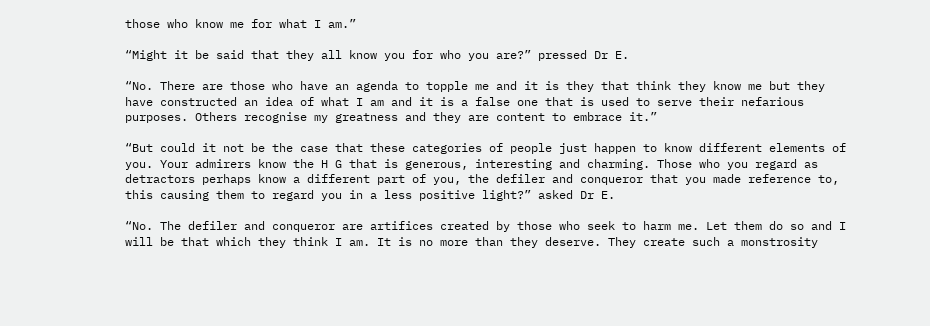those who know me for what I am.”

“Might it be said that they all know you for who you are?” pressed Dr E.

“No. There are those who have an agenda to topple me and it is they that think they know me but they have constructed an idea of what I am and it is a false one that is used to serve their nefarious purposes. Others recognise my greatness and they are content to embrace it.”

“But could it not be the case that these categories of people just happen to know different elements of you. Your admirers know the H G that is generous, interesting and charming. Those who you regard as detractors perhaps know a different part of you, the defiler and conqueror that you made reference to, this causing them to regard you in a less positive light?” asked Dr E.

“No. The defiler and conqueror are artifices created by those who seek to harm me. Let them do so and I will be that which they think I am. It is no more than they deserve. They create such a monstrosity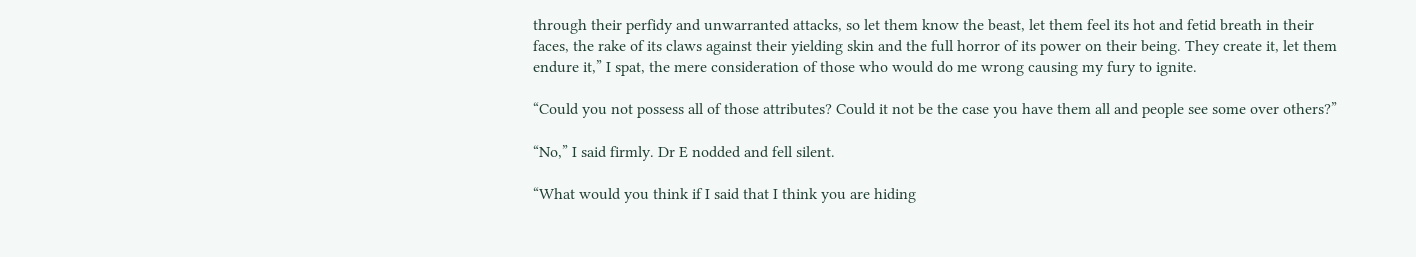through their perfidy and unwarranted attacks, so let them know the beast, let them feel its hot and fetid breath in their faces, the rake of its claws against their yielding skin and the full horror of its power on their being. They create it, let them endure it,” I spat, the mere consideration of those who would do me wrong causing my fury to ignite.

“Could you not possess all of those attributes? Could it not be the case you have them all and people see some over others?”

“No,” I said firmly. Dr E nodded and fell silent.

“What would you think if I said that I think you are hiding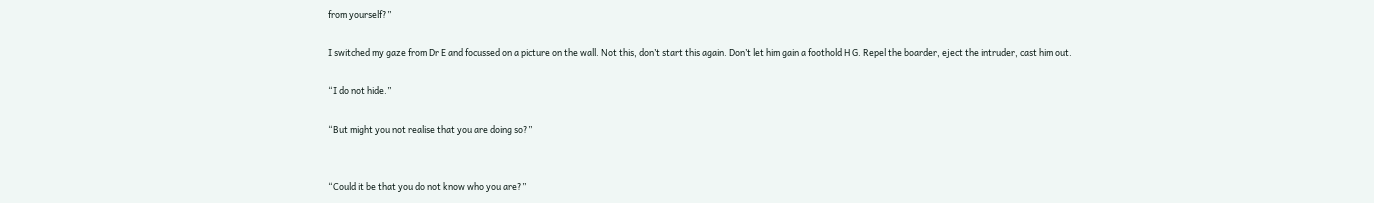from yourself?”

I switched my gaze from Dr E and focussed on a picture on the wall. Not this, don’t start this again. Don’t let him gain a foothold H G. Repel the boarder, eject the intruder, cast him out.

“I do not hide.”

“But might you not realise that you are doing so?”


“Could it be that you do not know who you are?”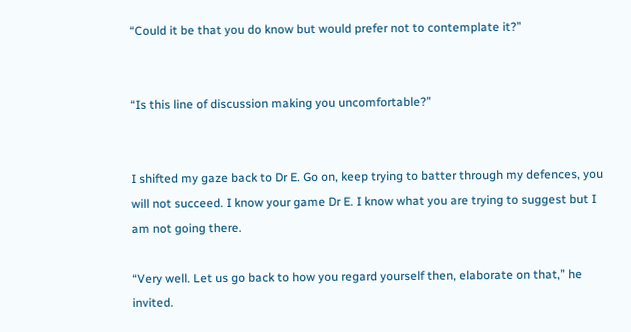“Could it be that you do know but would prefer not to contemplate it?”


“Is this line of discussion making you uncomfortable?”


I shifted my gaze back to Dr E. Go on, keep trying to batter through my defences, you will not succeed. I know your game Dr E. I know what you are trying to suggest but I am not going there.

“Very well. Let us go back to how you regard yourself then, elaborate on that,” he invited.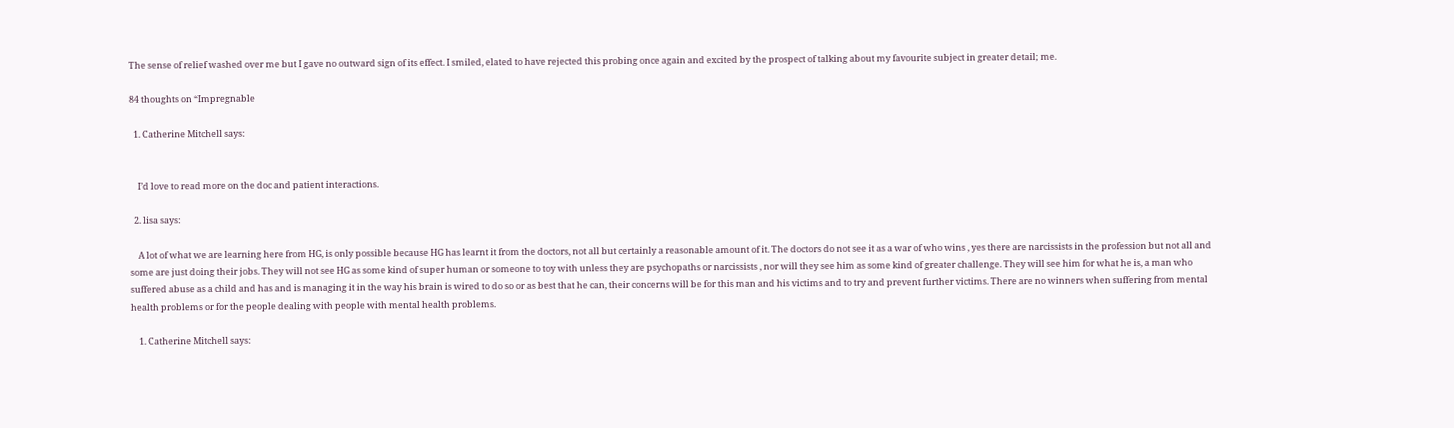The sense of relief washed over me but I gave no outward sign of its effect. I smiled, elated to have rejected this probing once again and excited by the prospect of talking about my favourite subject in greater detail; me.

84 thoughts on “Impregnable

  1. Catherine Mitchell says:


    I’d love to read more on the doc and patient interactions.

  2. lisa says:

    A lot of what we are learning here from HG, is only possible because HG has learnt it from the doctors, not all but certainly a reasonable amount of it. The doctors do not see it as a war of who wins , yes there are narcissists in the profession but not all and some are just doing their jobs. They will not see HG as some kind of super human or someone to toy with unless they are psychopaths or narcissists , nor will they see him as some kind of greater challenge. They will see him for what he is, a man who suffered abuse as a child and has and is managing it in the way his brain is wired to do so or as best that he can, their concerns will be for this man and his victims and to try and prevent further victims. There are no winners when suffering from mental health problems or for the people dealing with people with mental health problems.

    1. Catherine Mitchell says: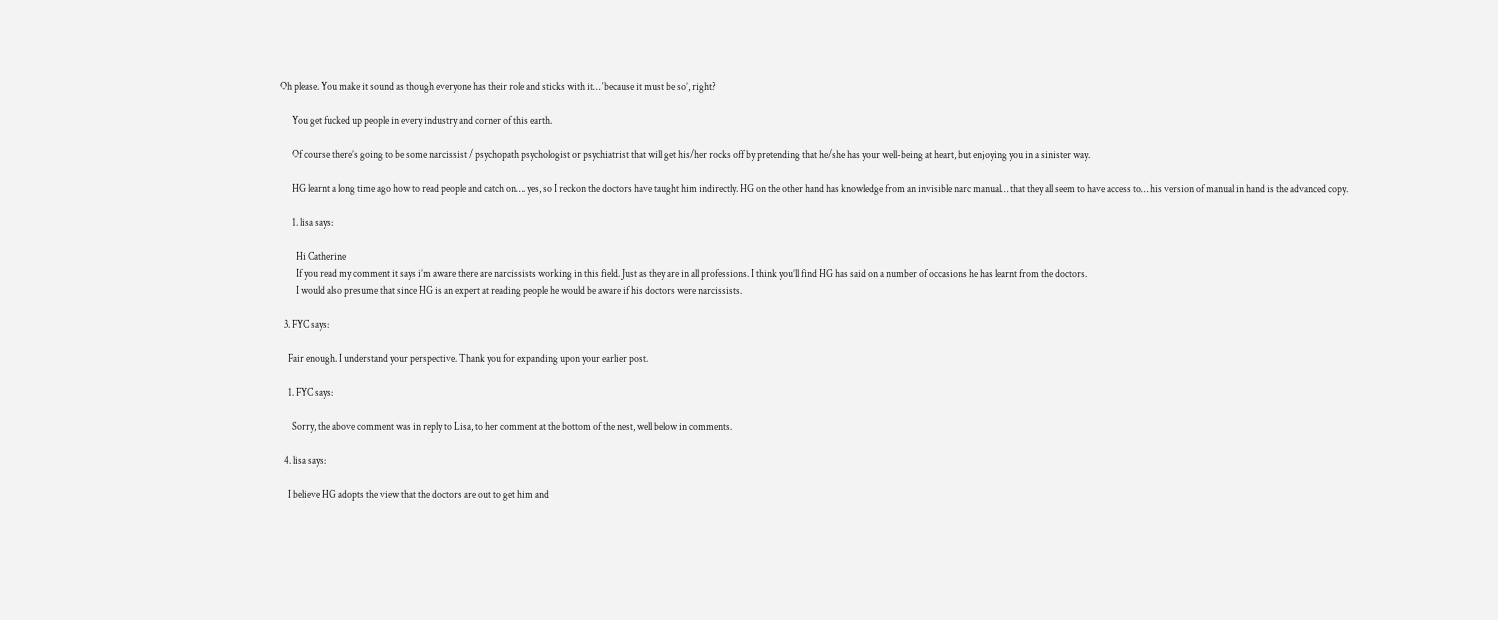Oh please. You make it sound as though everyone has their role and sticks with it… ‘because it must be so’, right?

      You get fucked up people in every industry and corner of this earth.

      Of course there’s going to be some narcissist / psychopath psychologist or psychiatrist that will get his/her rocks off by pretending that he/she has your well-being at heart, but enjoying you in a sinister way.

      HG learnt a long time ago how to read people and catch on…. yes, so I reckon the doctors have taught him indirectly. HG on the other hand has knowledge from an invisible narc manual… that they all seem to have access to… his version of manual in hand is the advanced copy.

      1. lisa says:

        Hi Catherine
        If you read my comment it says i’m aware there are narcissists working in this field. Just as they are in all professions. I think you’ll find HG has said on a number of occasions he has learnt from the doctors.
        I would also presume that since HG is an expert at reading people he would be aware if his doctors were narcissists.

  3. FYC says:

    Fair enough. I understand your perspective. Thank you for expanding upon your earlier post.

    1. FYC says:

      Sorry, the above comment was in reply to Lisa, to her comment at the bottom of the nest, well below in comments.

  4. lisa says:

    I believe HG adopts the view that the doctors are out to get him and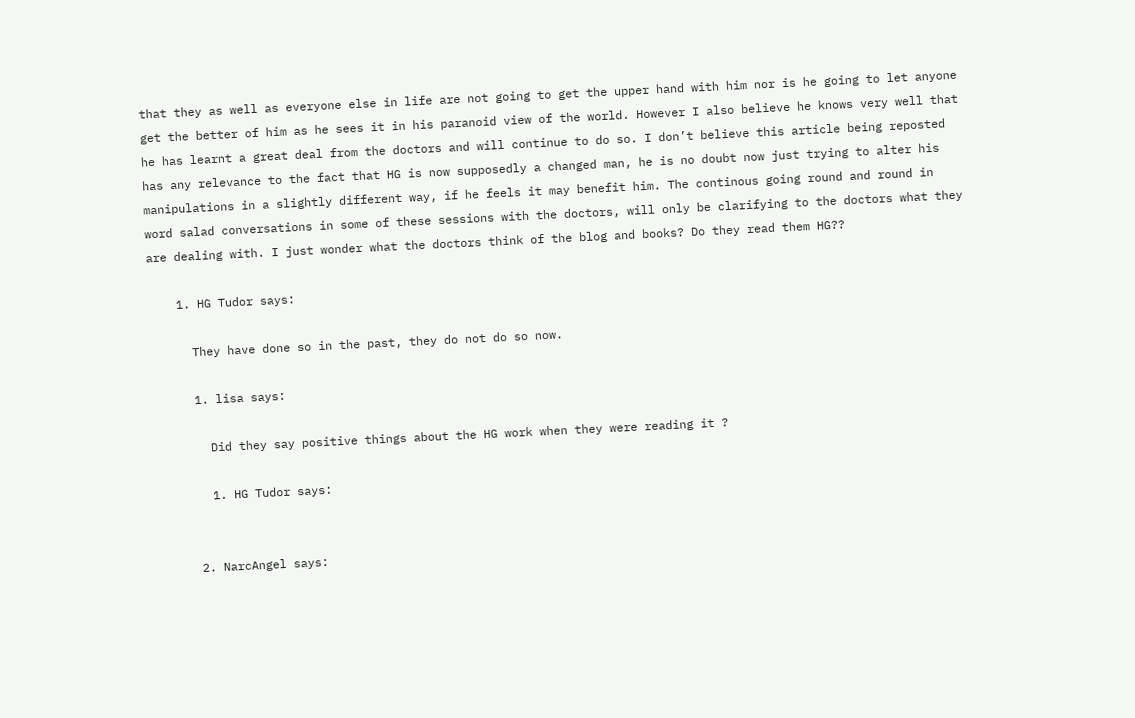that they as well as everyone else in life are not going to get the upper hand with him nor is he going to let anyone get the better of him as he sees it in his paranoid view of the world. However I also believe he knows very well that he has learnt a great deal from the doctors and will continue to do so. I don’t believe this article being reposted has any relevance to the fact that HG is now supposedly a changed man, he is no doubt now just trying to alter his manipulations in a slightly different way, if he feels it may benefit him. The continous going round and round in word salad conversations in some of these sessions with the doctors, will only be clarifying to the doctors what they are dealing with. I just wonder what the doctors think of the blog and books? Do they read them HG??

    1. HG Tudor says:

      They have done so in the past, they do not do so now.

      1. lisa says:

        Did they say positive things about the HG work when they were reading it ?

        1. HG Tudor says:


      2. NarcAngel says: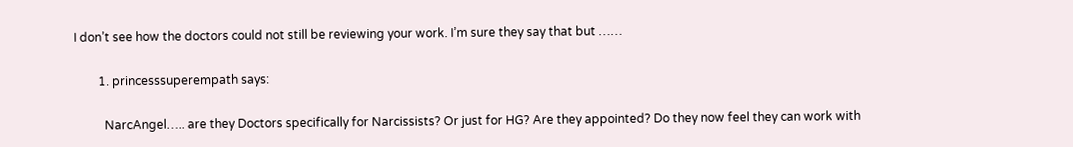I don’t see how the doctors could not still be reviewing your work. I’m sure they say that but ……

        1. princesssuperempath says:

          NarcAngel….. are they Doctors specifically for Narcissists? Or just for HG? Are they appointed? Do they now feel they can work with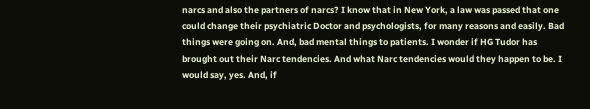narcs and also the partners of narcs? I know that in New York, a law was passed that one could change their psychiatric Doctor and psychologists, for many reasons and easily. Bad things were going on. And, bad mental things to patients. I wonder if HG Tudor has brought out their Narc tendencies. And what Narc tendencies would they happen to be. I would say, yes. And, if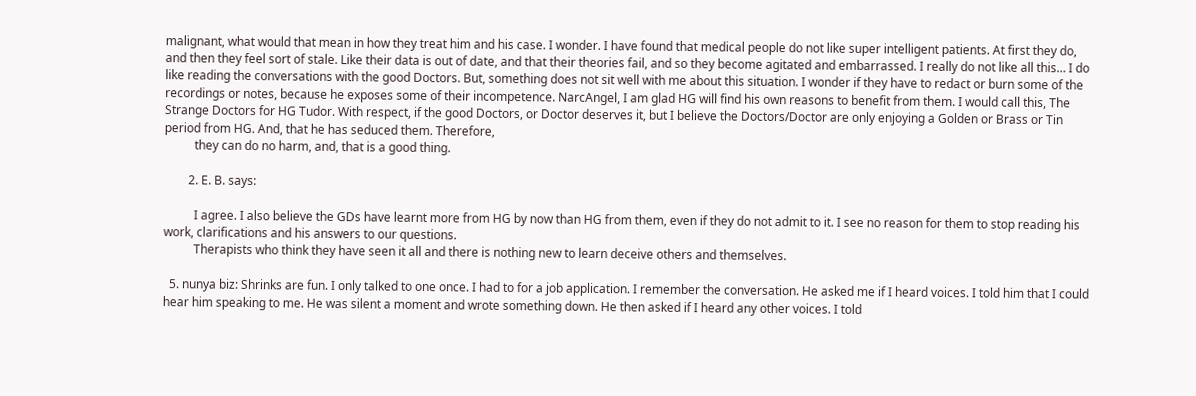malignant, what would that mean in how they treat him and his case. I wonder. I have found that medical people do not like super intelligent patients. At first they do, and then they feel sort of stale. Like their data is out of date, and that their theories fail, and so they become agitated and embarrassed. I really do not like all this… I do like reading the conversations with the good Doctors. But, something does not sit well with me about this situation. I wonder if they have to redact or burn some of the recordings or notes, because he exposes some of their incompetence. NarcAngel, I am glad HG will find his own reasons to benefit from them. I would call this, The Strange Doctors for HG Tudor. With respect, if the good Doctors, or Doctor deserves it, but I believe the Doctors/Doctor are only enjoying a Golden or Brass or Tin period from HG. And, that he has seduced them. Therefore,
          they can do no harm, and, that is a good thing.

        2. E. B. says:

          I agree. I also believe the GDs have learnt more from HG by now than HG from them, even if they do not admit to it. I see no reason for them to stop reading his work, clarifications and his answers to our questions.
          Therapists who think they have seen it all and there is nothing new to learn deceive others and themselves.

  5. nunya biz: Shrinks are fun. I only talked to one once. I had to for a job application. I remember the conversation. He asked me if I heard voices. I told him that I could hear him speaking to me. He was silent a moment and wrote something down. He then asked if I heard any other voices. I told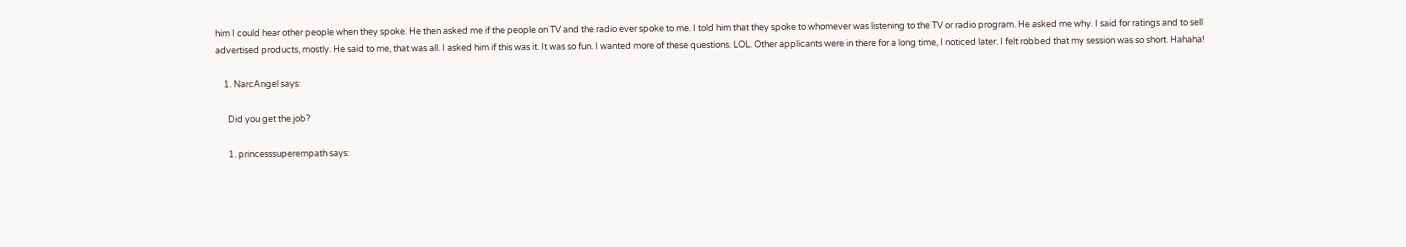him I could hear other people when they spoke. He then asked me if the people on TV and the radio ever spoke to me. I told him that they spoke to whomever was listening to the TV or radio program. He asked me why. I said for ratings and to sell advertised products, mostly. He said to me, that was all. I asked him if this was it. It was so fun. I wanted more of these questions. LOL. Other applicants were in there for a long time, I noticed later. I felt robbed that my session was so short. Hahaha!

    1. NarcAngel says:

      Did you get the job?

      1. princesssuperempath says: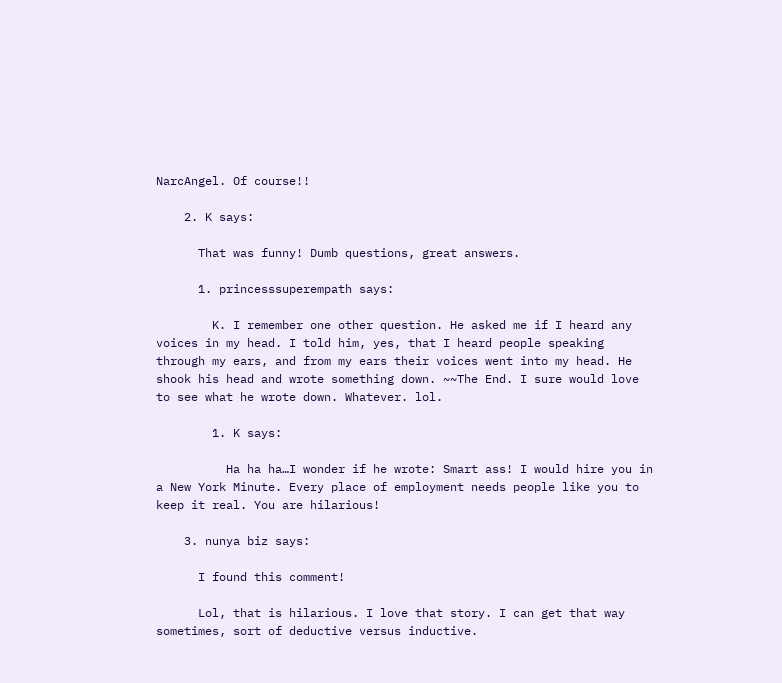NarcAngel. Of course!!

    2. K says:

      That was funny! Dumb questions, great answers.

      1. princesssuperempath says:

        K. I remember one other question. He asked me if I heard any voices in my head. I told him, yes, that I heard people speaking through my ears, and from my ears their voices went into my head. He shook his head and wrote something down. ~~The End. I sure would love to see what he wrote down. Whatever. lol.

        1. K says:

          Ha ha ha…I wonder if he wrote: Smart ass! I would hire you in a New York Minute. Every place of employment needs people like you to keep it real. You are hilarious!

    3. nunya biz says:

      I found this comment!

      Lol, that is hilarious. I love that story. I can get that way sometimes, sort of deductive versus inductive.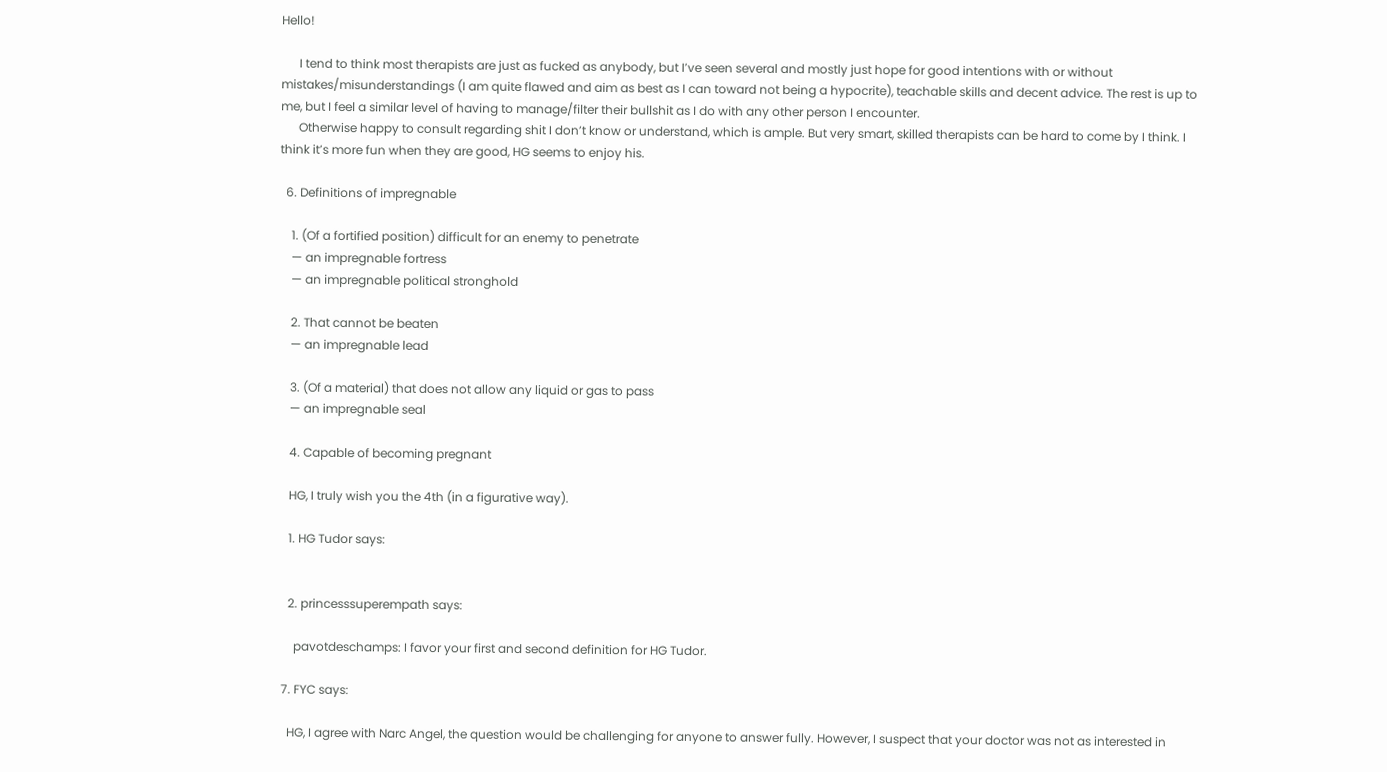Hello!

      I tend to think most therapists are just as fucked as anybody, but I’ve seen several and mostly just hope for good intentions with or without mistakes/misunderstandings (I am quite flawed and aim as best as I can toward not being a hypocrite), teachable skills and decent advice. The rest is up to me, but I feel a similar level of having to manage/filter their bullshit as I do with any other person I encounter.
      Otherwise happy to consult regarding shit I don’t know or understand, which is ample. But very smart, skilled therapists can be hard to come by I think. I think it’s more fun when they are good, HG seems to enjoy his.

  6. Definitions of impregnable

    1. (Of a fortified position) difficult for an enemy to penetrate
    — an impregnable fortress
    — an impregnable political stronghold

    2. That cannot be beaten
    — an impregnable lead

    3. (Of a material) that does not allow any liquid or gas to pass
    — an impregnable seal

    4. Capable of becoming pregnant

    HG, I truly wish you the 4th (in a figurative way).

    1. HG Tudor says:


    2. princesssuperempath says:

      pavotdeschamps: I favor your first and second definition for HG Tudor.

  7. FYC says:

    HG, I agree with Narc Angel, the question would be challenging for anyone to answer fully. However, I suspect that your doctor was not as interested in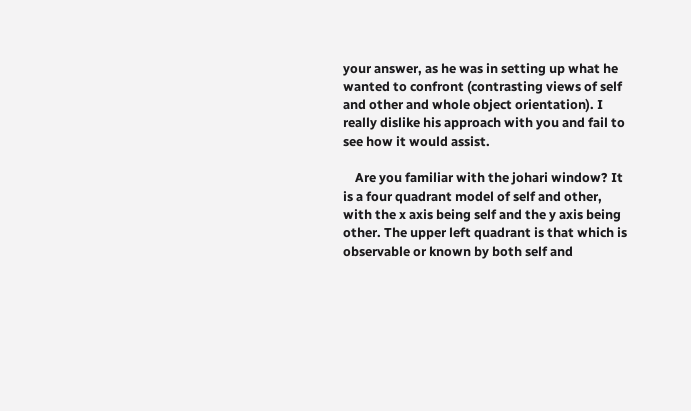your answer, as he was in setting up what he wanted to confront (contrasting views of self and other and whole object orientation). I really dislike his approach with you and fail to see how it would assist.

    Are you familiar with the johari window? It is a four quadrant model of self and other, with the x axis being self and the y axis being other. The upper left quadrant is that which is observable or known by both self and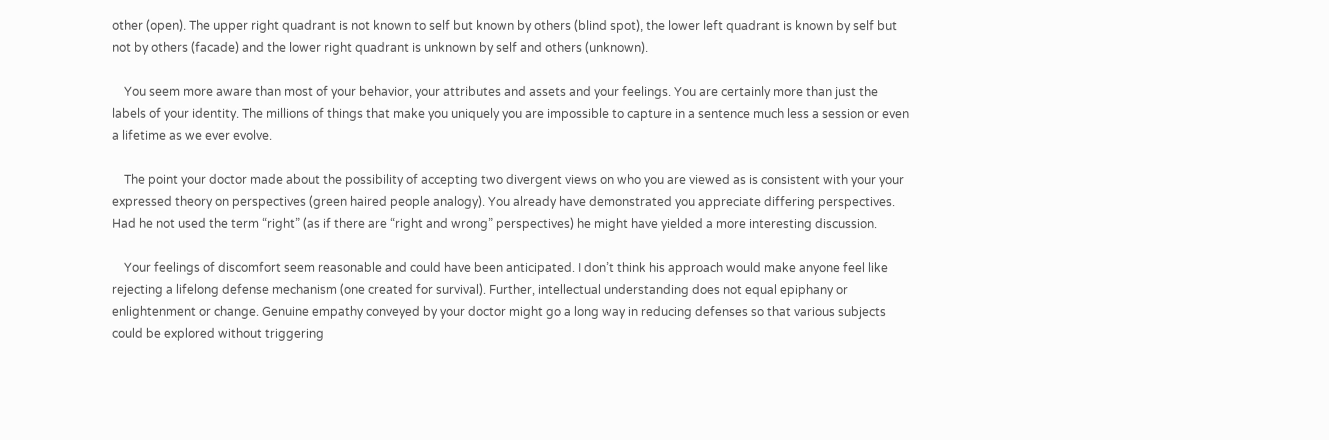other (open). The upper right quadrant is not known to self but known by others (blind spot), the lower left quadrant is known by self but not by others (facade) and the lower right quadrant is unknown by self and others (unknown).

    You seem more aware than most of your behavior, your attributes and assets and your feelings. You are certainly more than just the labels of your identity. The millions of things that make you uniquely you are impossible to capture in a sentence much less a session or even a lifetime as we ever evolve.

    The point your doctor made about the possibility of accepting two divergent views on who you are viewed as is consistent with your your expressed theory on perspectives (green haired people analogy). You already have demonstrated you appreciate differing perspectives. Had he not used the term “right” (as if there are “right and wrong” perspectives) he might have yielded a more interesting discussion.

    Your feelings of discomfort seem reasonable and could have been anticipated. I don’t think his approach would make anyone feel like rejecting a lifelong defense mechanism (one created for survival). Further, intellectual understanding does not equal epiphany or enlightenment or change. Genuine empathy conveyed by your doctor might go a long way in reducing defenses so that various subjects could be explored without triggering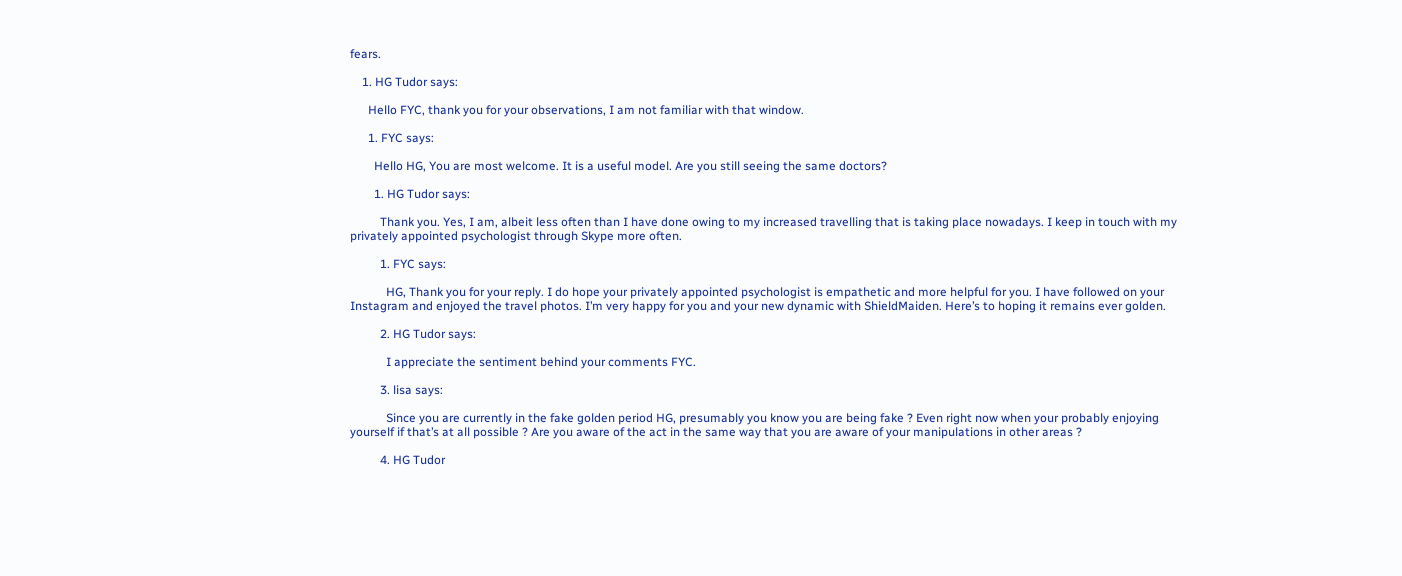fears.

    1. HG Tudor says:

      Hello FYC, thank you for your observations, I am not familiar with that window.

      1. FYC says:

        Hello HG, You are most welcome. It is a useful model. Are you still seeing the same doctors?

        1. HG Tudor says:

          Thank you. Yes, I am, albeit less often than I have done owing to my increased travelling that is taking place nowadays. I keep in touch with my privately appointed psychologist through Skype more often.

          1. FYC says:

            HG, Thank you for your reply. I do hope your privately appointed psychologist is empathetic and more helpful for you. I have followed on your Instagram and enjoyed the travel photos. I’m very happy for you and your new dynamic with ShieldMaiden. Here’s to hoping it remains ever golden.

          2. HG Tudor says:

            I appreciate the sentiment behind your comments FYC.

          3. lisa says:

            Since you are currently in the fake golden period HG, presumably you know you are being fake ? Even right now when your probably enjoying yourself if that’s at all possible ? Are you aware of the act in the same way that you are aware of your manipulations in other areas ?

          4. HG Tudor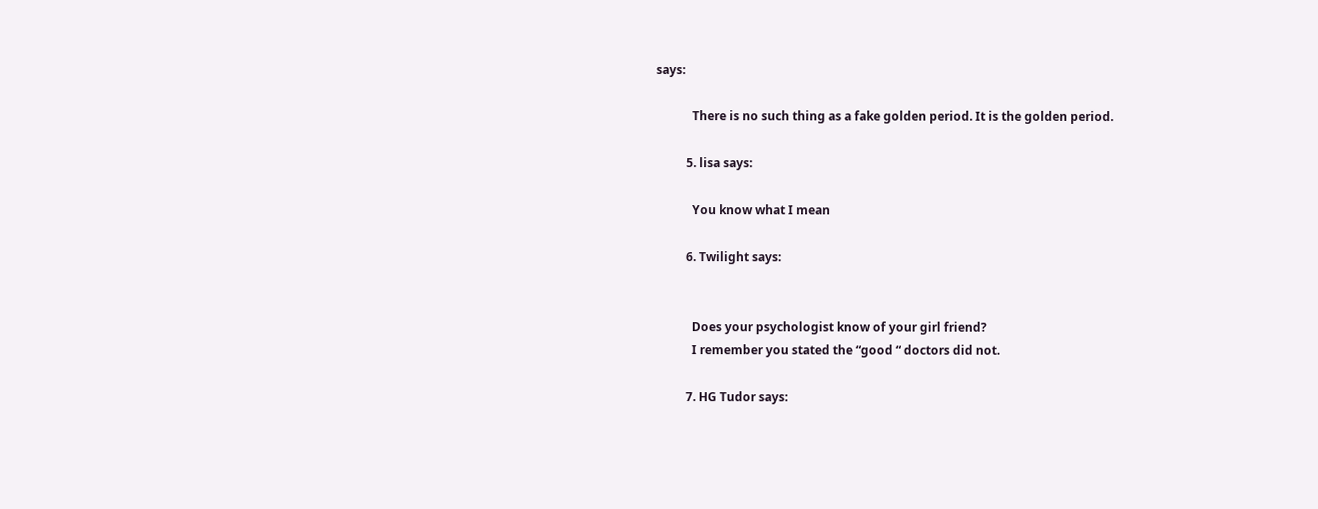says:

            There is no such thing as a fake golden period. It is the golden period.

          5. lisa says:

            You know what I mean

          6. Twilight says:


            Does your psychologist know of your girl friend?
            I remember you stated the “good “ doctors did not.

          7. HG Tudor says: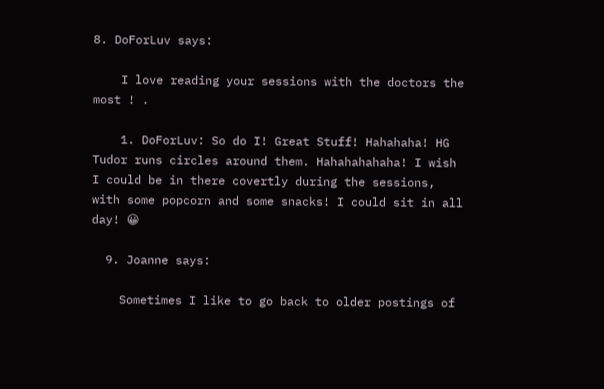8. DoForLuv says:

    I love reading your sessions with the doctors the most ! .

    1. DoForLuv: So do I! Great Stuff! Hahahaha! HG Tudor runs circles around them. Hahahahahaha! I wish I could be in there covertly during the sessions, with some popcorn and some snacks! I could sit in all day! 😀

  9. Joanne says:

    Sometimes I like to go back to older postings of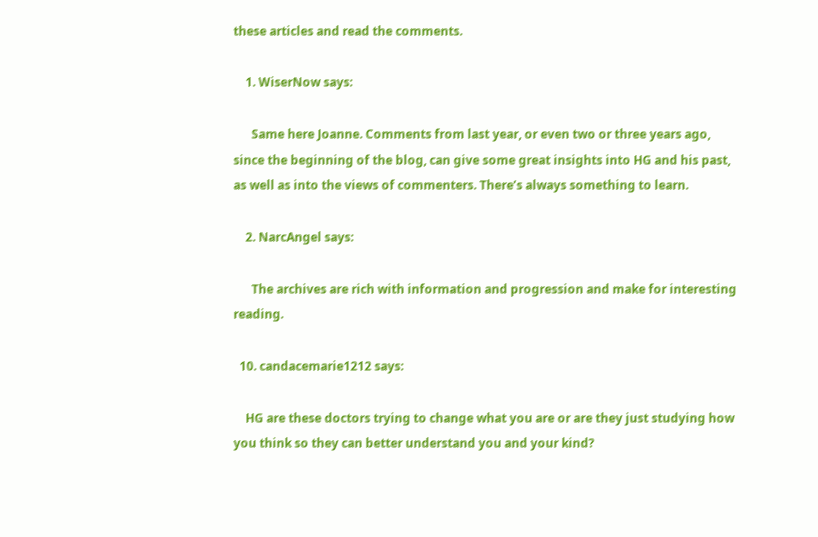these articles and read the comments.

    1. WiserNow says:

      Same here Joanne. Comments from last year, or even two or three years ago, since the beginning of the blog, can give some great insights into HG and his past, as well as into the views of commenters. There’s always something to learn.

    2. NarcAngel says:

      The archives are rich with information and progression and make for interesting reading.

  10. candacemarie1212 says:

    HG are these doctors trying to change what you are or are they just studying how you think so they can better understand you and your kind?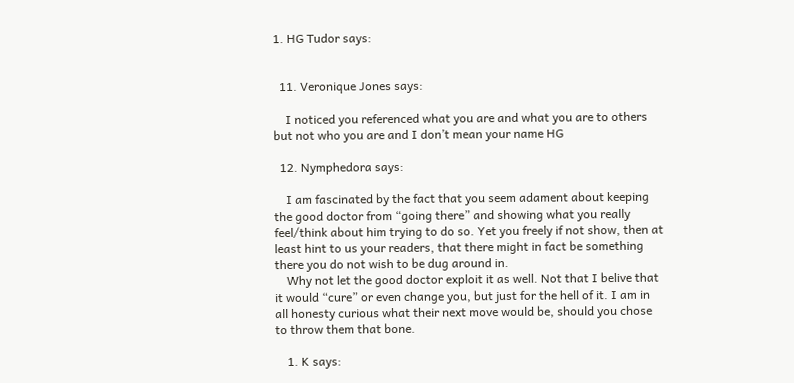1. HG Tudor says:


  11. Veronique Jones says:

    I noticed you referenced what you are and what you are to others but not who you are and I don’t mean your name HG

  12. Nymphedora says:

    I am fascinated by the fact that you seem adament about keeping the good doctor from “going there” and showing what you really feel/think about him trying to do so. Yet you freely if not show, then at least hint to us your readers, that there might in fact be something there you do not wish to be dug around in.
    Why not let the good doctor exploit it as well. Not that I belive that it would “cure” or even change you, but just for the hell of it. I am in all honesty curious what their next move would be, should you chose to throw them that bone.

    1. K says: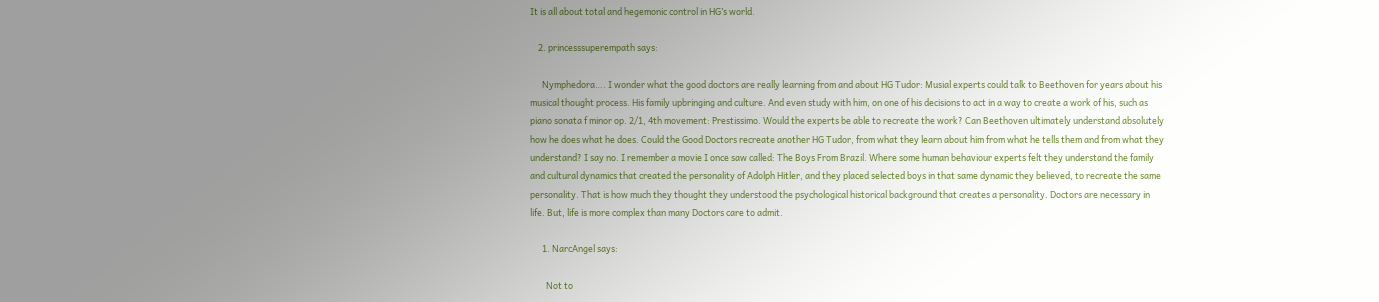It is all about total and hegemonic control in HG’s world.

    2. princesssuperempath says:

      Nymphedora…. I wonder what the good doctors are really learning from and about HG Tudor: Musial experts could talk to Beethoven for years about his musical thought process. His family upbringing and culture. And even study with him, on one of his decisions to act in a way to create a work of his, such as piano sonata f minor op. 2/1, 4th movement: Prestissimo. Would the experts be able to recreate the work? Can Beethoven ultimately understand absolutely how he does what he does. Could the Good Doctors recreate another HG Tudor, from what they learn about him from what he tells them and from what they understand? I say no. I remember a movie I once saw called: The Boys From Brazil. Where some human behaviour experts felt they understand the family and cultural dynamics that created the personality of Adolph Hitler, and they placed selected boys in that same dynamic they believed, to recreate the same personality. That is how much they thought they understood the psychological historical background that creates a personality. Doctors are necessary in life. But, life is more complex than many Doctors care to admit.

      1. NarcAngel says:

        Not to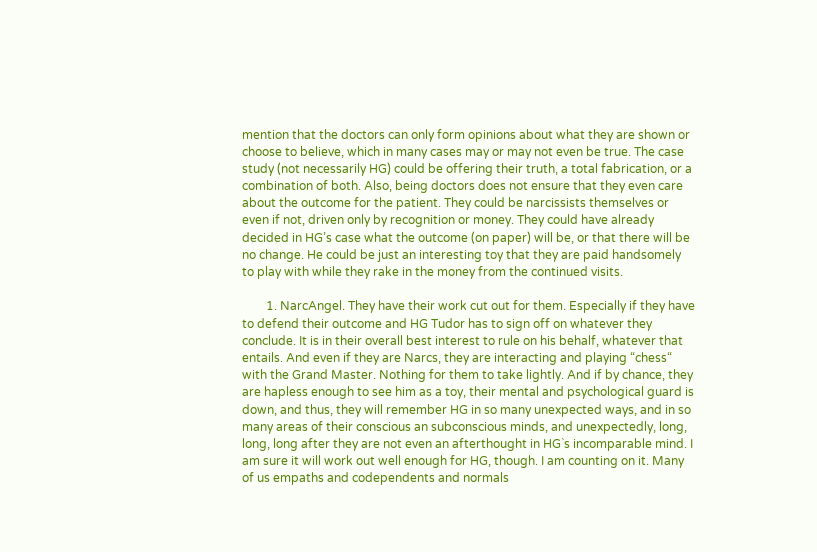mention that the doctors can only form opinions about what they are shown or choose to believe, which in many cases may or may not even be true. The case study (not necessarily HG) could be offering their truth, a total fabrication, or a combination of both. Also, being doctors does not ensure that they even care about the outcome for the patient. They could be narcissists themselves or even if not, driven only by recognition or money. They could have already decided in HG’s case what the outcome (on paper) will be, or that there will be no change. He could be just an interesting toy that they are paid handsomely to play with while they rake in the money from the continued visits.

        1. NarcAngel. They have their work cut out for them. Especially if they have to defend their outcome and HG Tudor has to sign off on whatever they conclude. It is in their overall best interest to rule on his behalf, whatever that entails. And even if they are Narcs, they are interacting and playing “chess“ with the Grand Master. Nothing for them to take lightly. And if by chance, they are hapless enough to see him as a toy, their mental and psychological guard is down, and thus, they will remember HG in so many unexpected ways, and in so many areas of their conscious an subconscious minds, and unexpectedly, long, long, long after they are not even an afterthought in HG`s incomparable mind. I am sure it will work out well enough for HG, though. I am counting on it. Many of us empaths and codependents and normals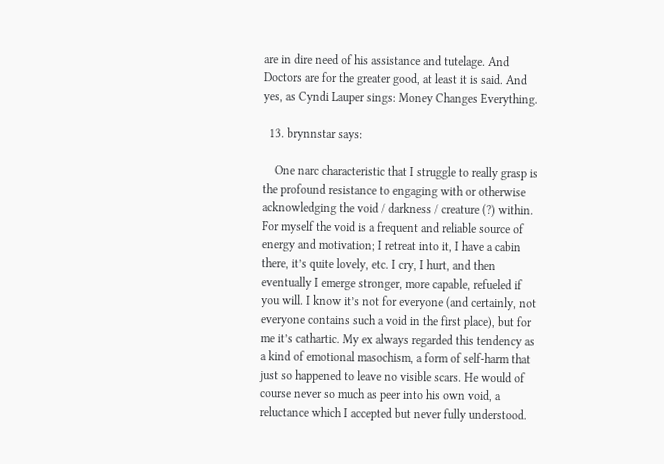are in dire need of his assistance and tutelage. And Doctors are for the greater good, at least it is said. And yes, as Cyndi Lauper sings: Money Changes Everything.

  13. brynnstar says:

    One narc characteristic that I struggle to really grasp is the profound resistance to engaging with or otherwise acknowledging the void / darkness / creature (?) within. For myself the void is a frequent and reliable source of energy and motivation; I retreat into it, I have a cabin there, it’s quite lovely, etc. I cry, I hurt, and then eventually I emerge stronger, more capable, refueled if you will. I know it’s not for everyone (and certainly, not everyone contains such a void in the first place), but for me it’s cathartic. My ex always regarded this tendency as a kind of emotional masochism, a form of self-harm that just so happened to leave no visible scars. He would of course never so much as peer into his own void, a reluctance which I accepted but never fully understood.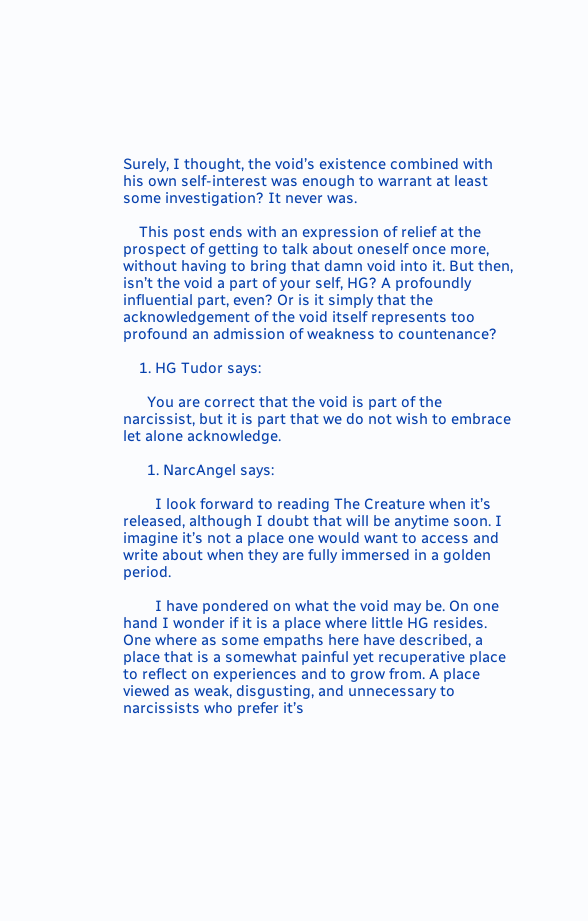Surely, I thought, the void’s existence combined with his own self-interest was enough to warrant at least some investigation? It never was.

    This post ends with an expression of relief at the prospect of getting to talk about oneself once more, without having to bring that damn void into it. But then, isn’t the void a part of your self, HG? A profoundly influential part, even? Or is it simply that the acknowledgement of the void itself represents too profound an admission of weakness to countenance?

    1. HG Tudor says:

      You are correct that the void is part of the narcissist, but it is part that we do not wish to embrace let alone acknowledge.

      1. NarcAngel says:

        I look forward to reading The Creature when it’s released, although I doubt that will be anytime soon. I imagine it’s not a place one would want to access and write about when they are fully immersed in a golden period.

        I have pondered on what the void may be. On one hand I wonder if it is a place where little HG resides. One where as some empaths here have described, a place that is a somewhat painful yet recuperative place to reflect on experiences and to grow from. A place viewed as weak, disgusting, and unnecessary to narcissists who prefer it’s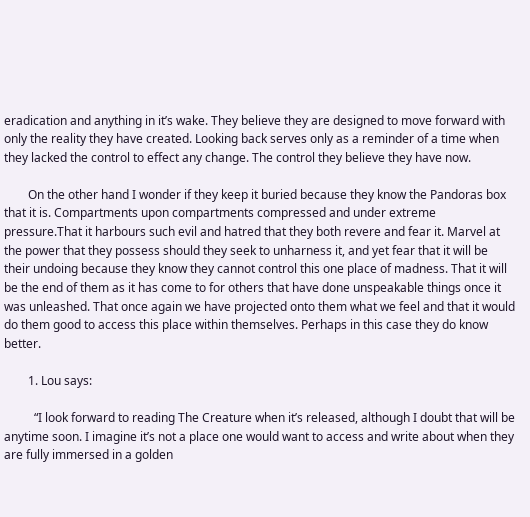eradication and anything in it’s wake. They believe they are designed to move forward with only the reality they have created. Looking back serves only as a reminder of a time when they lacked the control to effect any change. The control they believe they have now.

        On the other hand I wonder if they keep it buried because they know the Pandoras box that it is. Compartments upon compartments compressed and under extreme pressure.That it harbours such evil and hatred that they both revere and fear it. Marvel at the power that they possess should they seek to unharness it, and yet fear that it will be their undoing because they know they cannot control this one place of madness. That it will be the end of them as it has come to for others that have done unspeakable things once it was unleashed. That once again we have projected onto them what we feel and that it would do them good to access this place within themselves. Perhaps in this case they do know better.

        1. Lou says:

          “I look forward to reading The Creature when it’s released, although I doubt that will be anytime soon. I imagine it’s not a place one would want to access and write about when they are fully immersed in a golden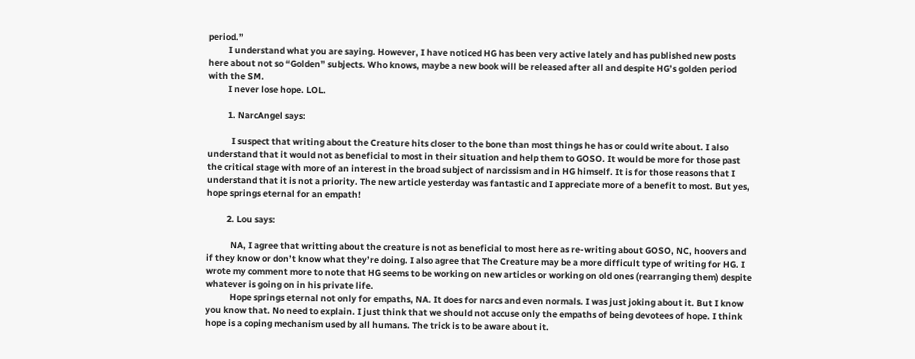period.”
          I understand what you are saying. However, I have noticed HG has been very active lately and has published new posts here about not so “Golden” subjects. Who knows, maybe a new book will be released after all and despite HG’s golden period with the SM.
          I never lose hope. LOL.

          1. NarcAngel says:

            I suspect that writing about the Creature hits closer to the bone than most things he has or could write about. I also understand that it would not as beneficial to most in their situation and help them to GOSO. It would be more for those past the critical stage with more of an interest in the broad subject of narcissism and in HG himself. It is for those reasons that I understand that it is not a priority. The new article yesterday was fantastic and I appreciate more of a benefit to most. But yes, hope springs eternal for an empath!

          2. Lou says:

            NA, I agree that writting about the creature is not as beneficial to most here as re-writing about GOSO, NC, hoovers and if they know or don’t know what they’re doing. I also agree that The Creature may be a more difficult type of writing for HG. I wrote my comment more to note that HG seems to be working on new articles or working on old ones (rearranging them) despite whatever is going on in his private life.
            Hope springs eternal not only for empaths, NA. It does for narcs and even normals. I was just joking about it. But I know you know that. No need to explain. I just think that we should not accuse only the empaths of being devotees of hope. I think hope is a coping mechanism used by all humans. The trick is to be aware about it.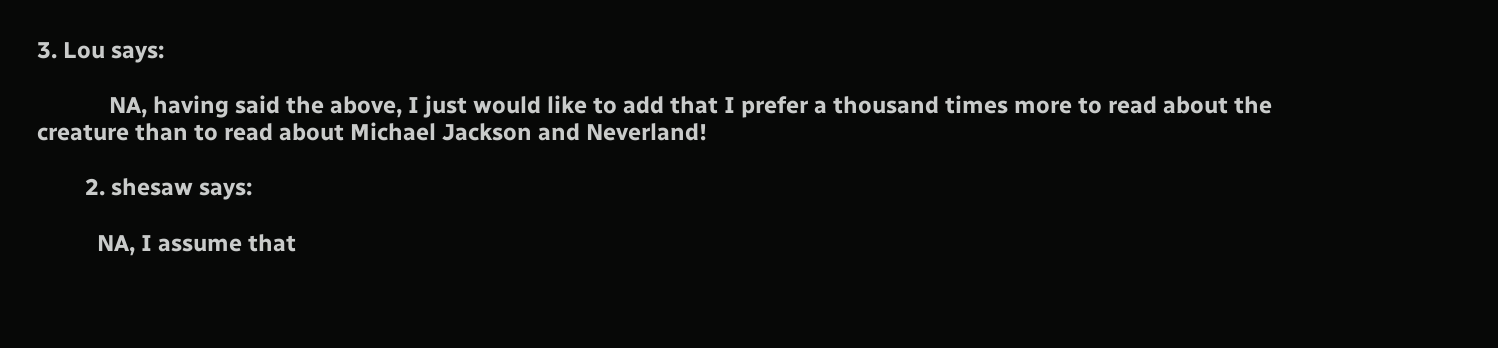3. Lou says:

            NA, having said the above, I just would like to add that I prefer a thousand times more to read about the creature than to read about Michael Jackson and Neverland!

        2. shesaw says:

          NA, I assume that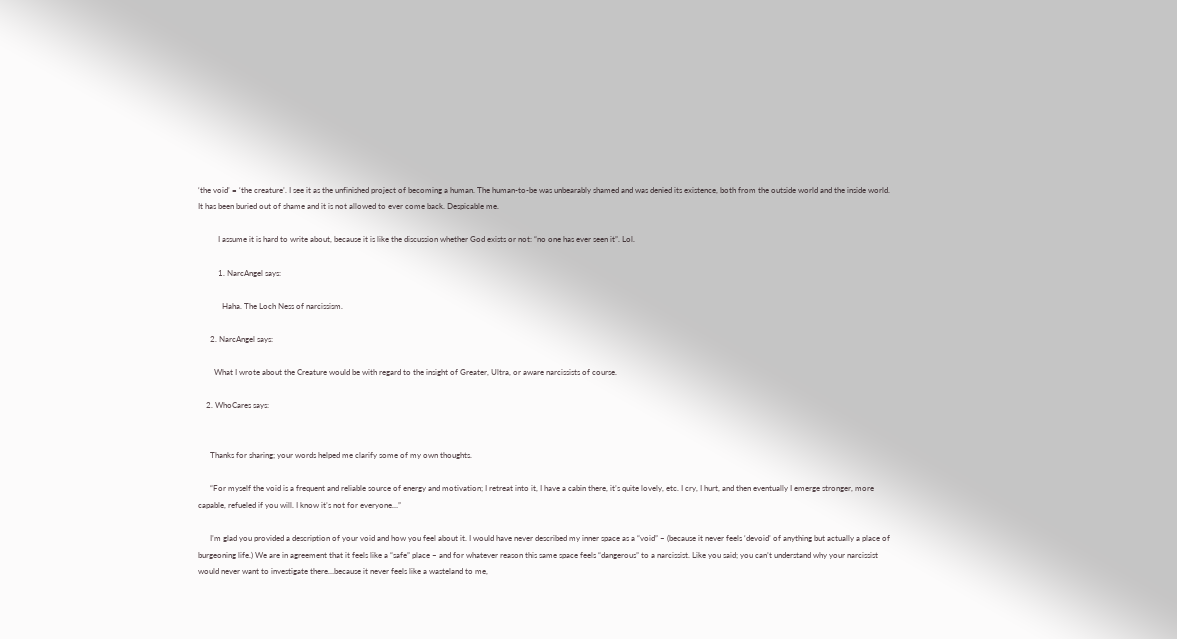‘the void’ = ‘the creature’. I see it as the unfinished project of becoming a human. The human-to-be was unbearably shamed and was denied its existence, both from the outside world and the inside world. It has been buried out of shame and it is not allowed to ever come back. Despicable me.

          I assume it is hard to write about, because it is like the discussion whether God exists or not: “no one has ever seen it”. Lol.

          1. NarcAngel says:

            Haha. The Loch Ness of narcissism.

      2. NarcAngel says:

        What I wrote about the Creature would be with regard to the insight of Greater, Ultra, or aware narcissists of course.

    2. WhoCares says:


      Thanks for sharing; your words helped me clarify some of my own thoughts.

      “For myself the void is a frequent and reliable source of energy and motivation; I retreat into it, I have a cabin there, it’s quite lovely, etc. I cry, I hurt, and then eventually I emerge stronger, more capable, refueled if you will. I know it’s not for everyone…”

      I’m glad you provided a description of your void and how you feel about it. I would have never described my inner space as a “void” – (because it never feels ‘devoid’ of anything but actually a place of burgeoning life.) We are in agreement that it feels like a “safe” place – and for whatever reason this same space feels “dangerous” to a narcissist. Like you said; you can’t understand why your narcissist would never want to investigate there…because it never feels like a wasteland to me,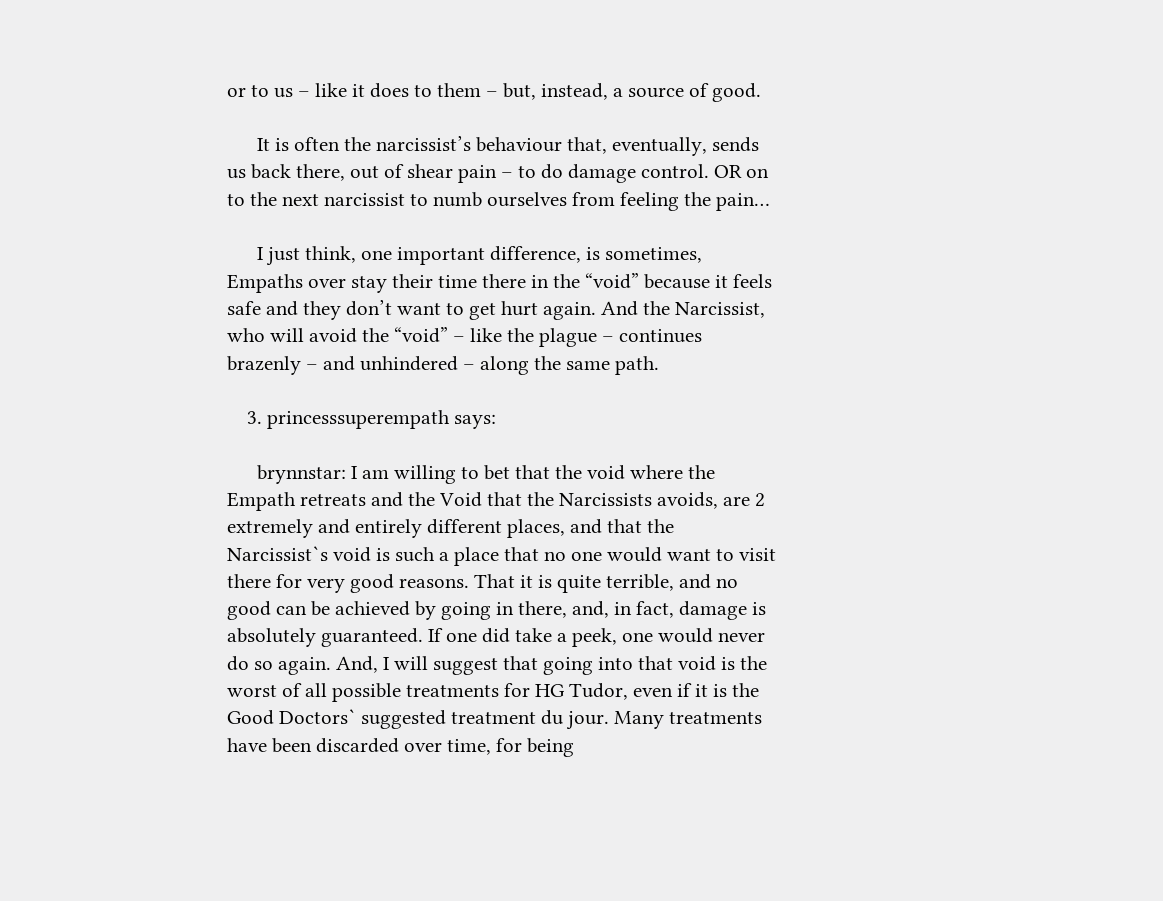or to us – like it does to them – but, instead, a source of good.

      It is often the narcissist’s behaviour that, eventually, sends us back there, out of shear pain – to do damage control. OR on to the next narcissist to numb ourselves from feeling the pain…

      I just think, one important difference, is sometimes, Empaths over stay their time there in the “void” because it feels safe and they don’t want to get hurt again. And the Narcissist, who will avoid the “void” – like the plague – continues brazenly – and unhindered – along the same path.

    3. princesssuperempath says:

      brynnstar: I am willing to bet that the void where the Empath retreats and the Void that the Narcissists avoids, are 2 extremely and entirely different places, and that the Narcissist`s void is such a place that no one would want to visit there for very good reasons. That it is quite terrible, and no good can be achieved by going in there, and, in fact, damage is absolutely guaranteed. If one did take a peek, one would never do so again. And, I will suggest that going into that void is the worst of all possible treatments for HG Tudor, even if it is the Good Doctors` suggested treatment du jour. Many treatments have been discarded over time, for being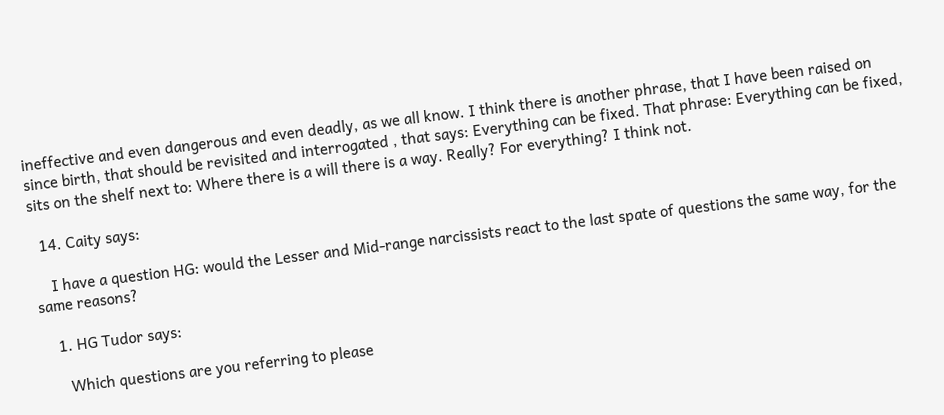ineffective and even dangerous and even deadly, as we all know. I think there is another phrase, that I have been raised on since birth, that should be revisited and interrogated , that says: Everything can be fixed. That phrase: Everything can be fixed, sits on the shelf next to: Where there is a will there is a way. Really? For everything? I think not.

  14. Caity says:

    I have a question HG: would the Lesser and Mid-range narcissists react to the last spate of questions the same way, for the same reasons?

    1. HG Tudor says:

      Which questions are you referring to please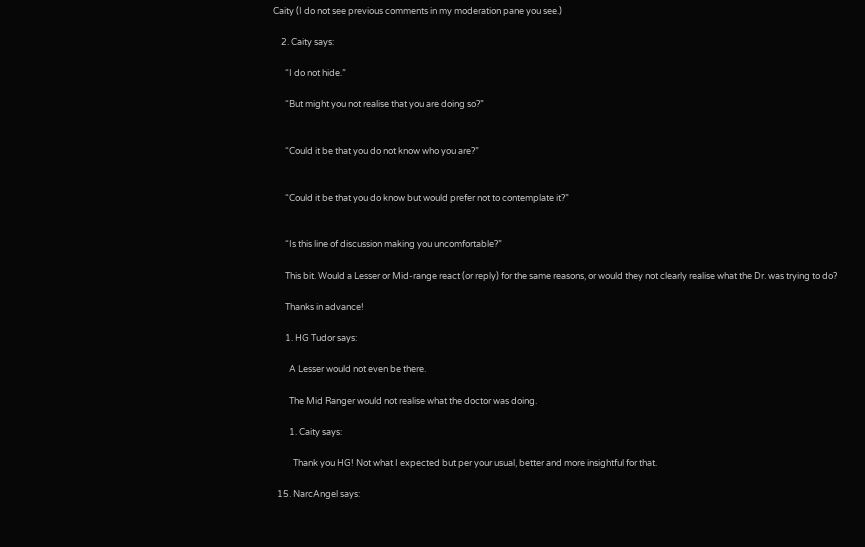Caity (I do not see previous comments in my moderation pane you see.)

    2. Caity says:

      “I do not hide.”

      “But might you not realise that you are doing so?”


      “Could it be that you do not know who you are?”


      “Could it be that you do know but would prefer not to contemplate it?”


      “Is this line of discussion making you uncomfortable?”

      This bit. Would a Lesser or Mid-range react (or reply) for the same reasons, or would they not clearly realise what the Dr. was trying to do?

      Thanks in advance!

      1. HG Tudor says:

        A Lesser would not even be there.

        The Mid Ranger would not realise what the doctor was doing.

        1. Caity says:

          Thank you HG! Not what I expected but per your usual, better and more insightful for that.

  15. NarcAngel says: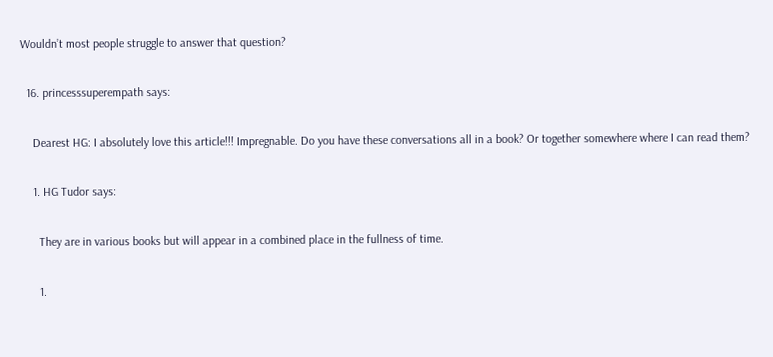Wouldn’t most people struggle to answer that question?

  16. princesssuperempath says:

    Dearest HG: I absolutely love this article!!! Impregnable. Do you have these conversations all in a book? Or together somewhere where I can read them?

    1. HG Tudor says:

      They are in various books but will appear in a combined place in the fullness of time.

      1.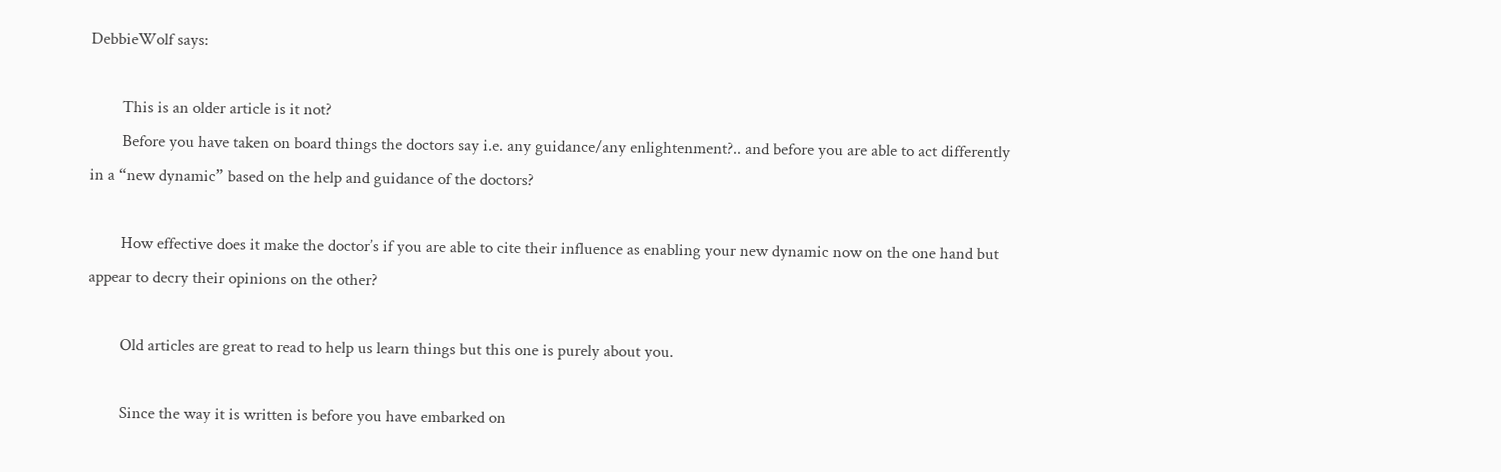DebbieWolf says:

        This is an older article is it not?
        Before you have taken on board things the doctors say i.e. any guidance/any enlightenment?.. and before you are able to act differently in a “new dynamic” based on the help and guidance of the doctors?

        How effective does it make the doctor’s if you are able to cite their influence as enabling your new dynamic now on the one hand but appear to decry their opinions on the other?

        Old articles are great to read to help us learn things but this one is purely about you.

        Since the way it is written is before you have embarked on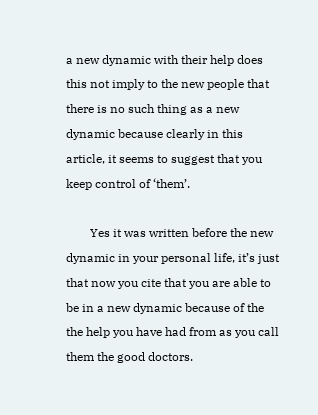a new dynamic with their help does this not imply to the new people that there is no such thing as a new dynamic because clearly in this article, it seems to suggest that you keep control of ‘them’.

        Yes it was written before the new dynamic in your personal life, it’s just that now you cite that you are able to be in a new dynamic because of the the help you have had from as you call them the good doctors.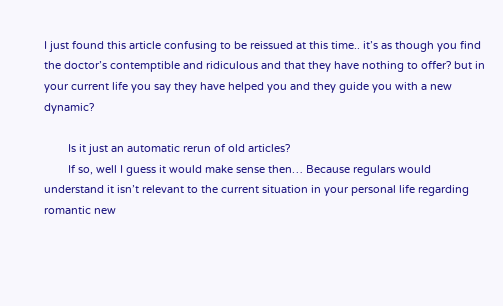I just found this article confusing to be reissued at this time.. it’s as though you find the doctor’s contemptible and ridiculous and that they have nothing to offer? but in your current life you say they have helped you and they guide you with a new dynamic?

        Is it just an automatic rerun of old articles?
        If so, well I guess it would make sense then… Because regulars would understand it isn’t relevant to the current situation in your personal life regarding romantic new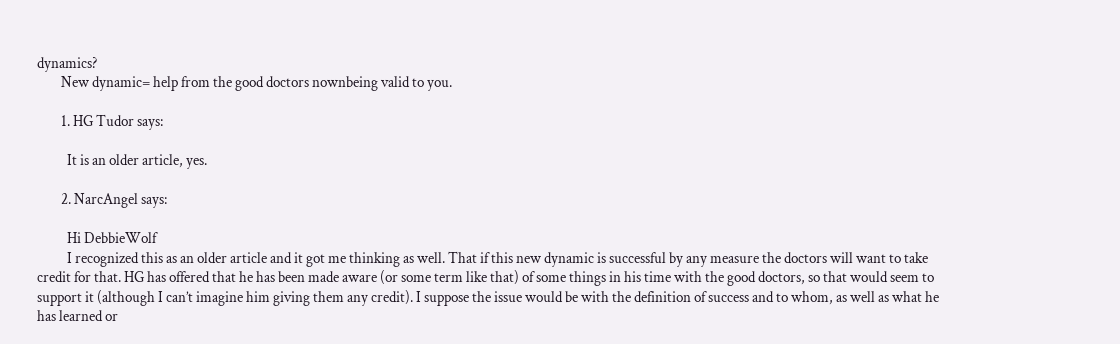dynamics?
        New dynamic= help from the good doctors nownbeing valid to you.

        1. HG Tudor says:

          It is an older article, yes.

        2. NarcAngel says:

          Hi DebbieWolf
          I recognized this as an older article and it got me thinking as well. That if this new dynamic is successful by any measure the doctors will want to take credit for that. HG has offered that he has been made aware (or some term like that) of some things in his time with the good doctors, so that would seem to support it (although I can’t imagine him giving them any credit). I suppose the issue would be with the definition of success and to whom, as well as what he has learned or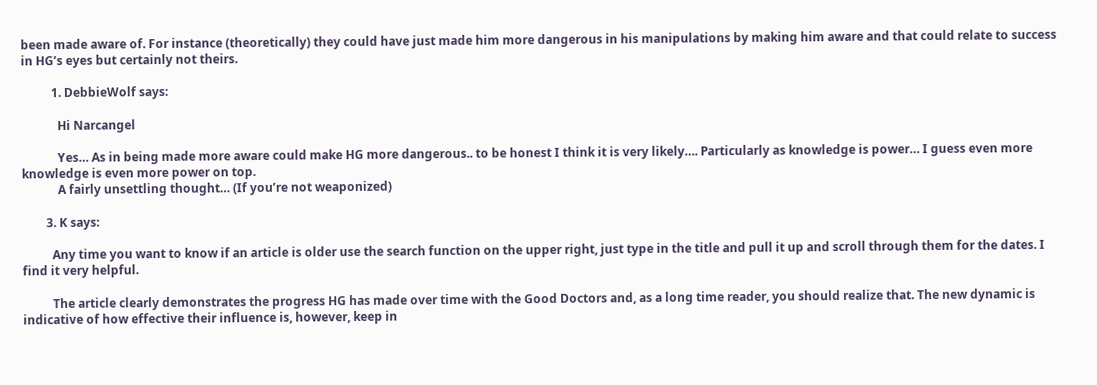been made aware of. For instance (theoretically) they could have just made him more dangerous in his manipulations by making him aware and that could relate to success in HG’s eyes but certainly not theirs.

          1. DebbieWolf says:

            Hi Narcangel

            Yes… As in being made more aware could make HG more dangerous.. to be honest I think it is very likely…. Particularly as knowledge is power… I guess even more knowledge is even more power on top.
            A fairly unsettling thought… (If you’re not weaponized)

        3. K says:

          Any time you want to know if an article is older use the search function on the upper right, just type in the title and pull it up and scroll through them for the dates. I find it very helpful.

          The article clearly demonstrates the progress HG has made over time with the Good Doctors and, as a long time reader, you should realize that. The new dynamic is indicative of how effective their influence is, however, keep in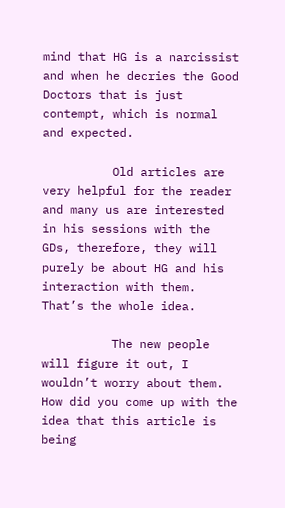mind that HG is a narcissist and when he decries the Good Doctors that is just contempt, which is normal and expected.

          Old articles are very helpful for the reader and many us are interested in his sessions with the GDs, therefore, they will purely be about HG and his interaction with them. That’s the whole idea.

          The new people will figure it out, I wouldn’t worry about them. How did you come up with the idea that this article is being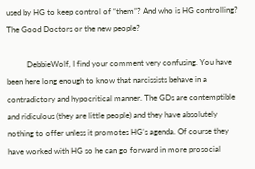used by HG to keep control of “them”? And who is HG controlling? The Good Doctors or the new people?

          DebbieWolf, I find your comment very confusing. You have been here long enough to know that narcissists behave in a contradictory and hypocritical manner. The GDs are contemptible and ridiculous (they are little people) and they have absolutely nothing to offer unless it promotes HG’s agenda. Of course they have worked with HG so he can go forward in more prosocial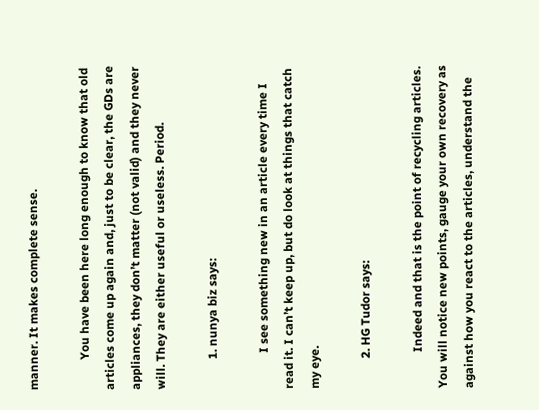manner. It makes complete sense.

          You have been here long enough to know that old articles come up again and, just to be clear, the GDs are appliances, they don’t matter (not valid) and they never will. They are either useful or useless. Period.

          1. nunya biz says:

            I see something new in an article every time I read it. I can’t keep up, but do look at things that catch my eye.

          2. HG Tudor says:

            Indeed and that is the point of recycling articles. You will notice new points, gauge your own recovery as against how you react to the articles, understand the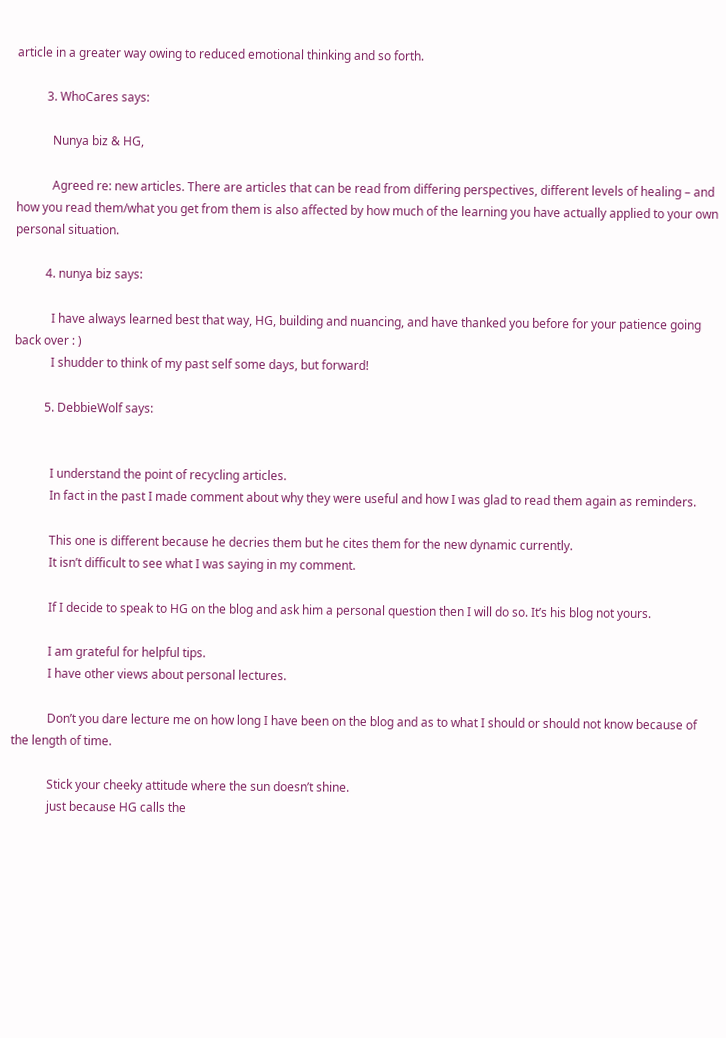article in a greater way owing to reduced emotional thinking and so forth.

          3. WhoCares says:

            Nunya biz & HG,

            Agreed re: new articles. There are articles that can be read from differing perspectives, different levels of healing – and how you read them/what you get from them is also affected by how much of the learning you have actually applied to your own personal situation.

          4. nunya biz says:

            I have always learned best that way, HG, building and nuancing, and have thanked you before for your patience going back over : )
            I shudder to think of my past self some days, but forward!

          5. DebbieWolf says:


            I understand the point of recycling articles.
            In fact in the past I made comment about why they were useful and how I was glad to read them again as reminders.

            This one is different because he decries them but he cites them for the new dynamic currently.
            It isn’t difficult to see what I was saying in my comment.

            If I decide to speak to HG on the blog and ask him a personal question then I will do so. It’s his blog not yours.

            I am grateful for helpful tips.
            I have other views about personal lectures.

            Don’t you dare lecture me on how long I have been on the blog and as to what I should or should not know because of the length of time.

            Stick your cheeky attitude where the sun doesn’t shine.
            just because HG calls the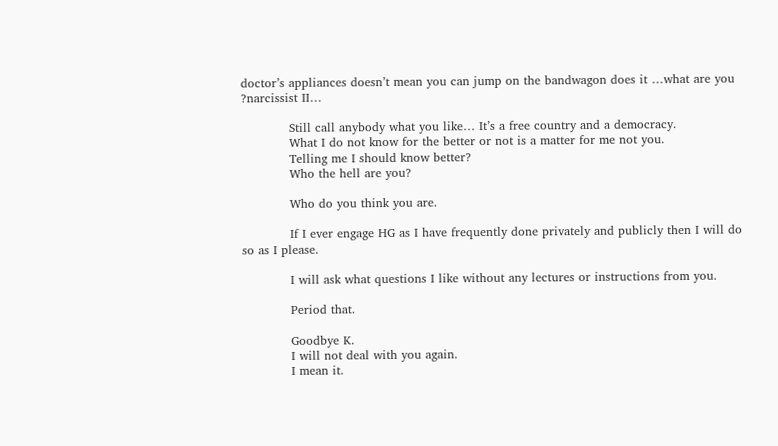doctor’s appliances doesn’t mean you can jump on the bandwagon does it …what are you ?narcissist II…

            Still call anybody what you like… It’s a free country and a democracy.
            What I do not know for the better or not is a matter for me not you.
            Telling me I should know better?
            Who the hell are you?

            Who do you think you are.

            If I ever engage HG as I have frequently done privately and publicly then I will do so as I please.

            I will ask what questions I like without any lectures or instructions from you.

            Period that.

            Goodbye K.
            I will not deal with you again.
            I mean it.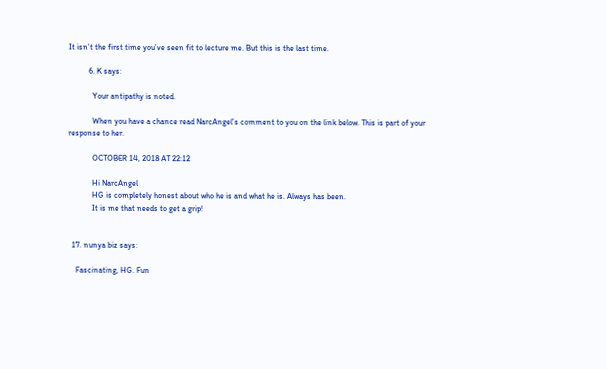It isn’t the first time you’ve seen fit to lecture me. But this is the last time.

          6. K says:

            Your antipathy is noted.

            When you have a chance read NarcAngel’s comment to you on the link below. This is part of your response to her.

            OCTOBER 14, 2018 AT 22:12

            Hi NarcAngel
            HG is completely honest about who he is and what he is. Always has been.
            It is me that needs to get a grip!


  17. nunya biz says:

    Fascinating, HG. Fun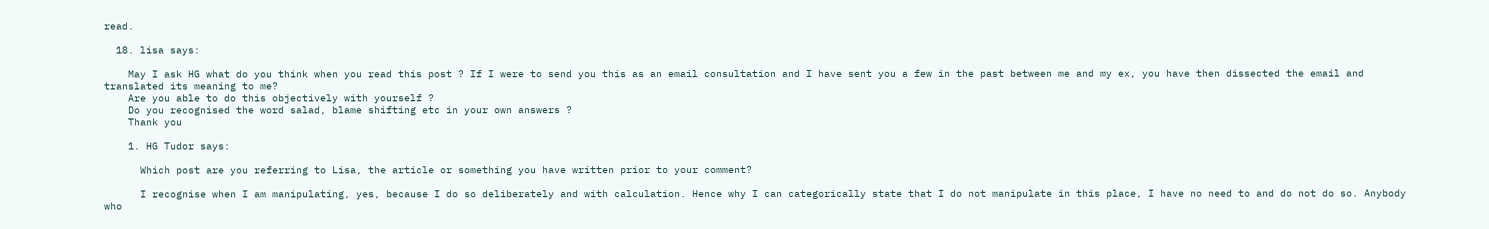read.

  18. lisa says:

    May I ask HG what do you think when you read this post ? If I were to send you this as an email consultation and I have sent you a few in the past between me and my ex, you have then dissected the email and translated its meaning to me?
    Are you able to do this objectively with yourself ?
    Do you recognised the word salad, blame shifting etc in your own answers ?
    Thank you

    1. HG Tudor says:

      Which post are you referring to Lisa, the article or something you have written prior to your comment?

      I recognise when I am manipulating, yes, because I do so deliberately and with calculation. Hence why I can categorically state that I do not manipulate in this place, I have no need to and do not do so. Anybody who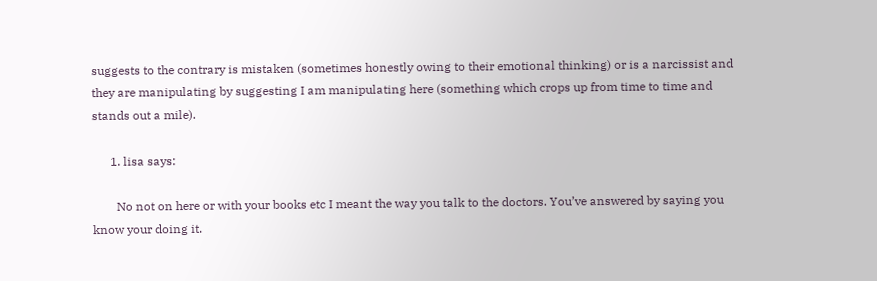suggests to the contrary is mistaken (sometimes honestly owing to their emotional thinking) or is a narcissist and they are manipulating by suggesting I am manipulating here (something which crops up from time to time and stands out a mile).

      1. lisa says:

        No not on here or with your books etc I meant the way you talk to the doctors. You’ve answered by saying you know your doing it.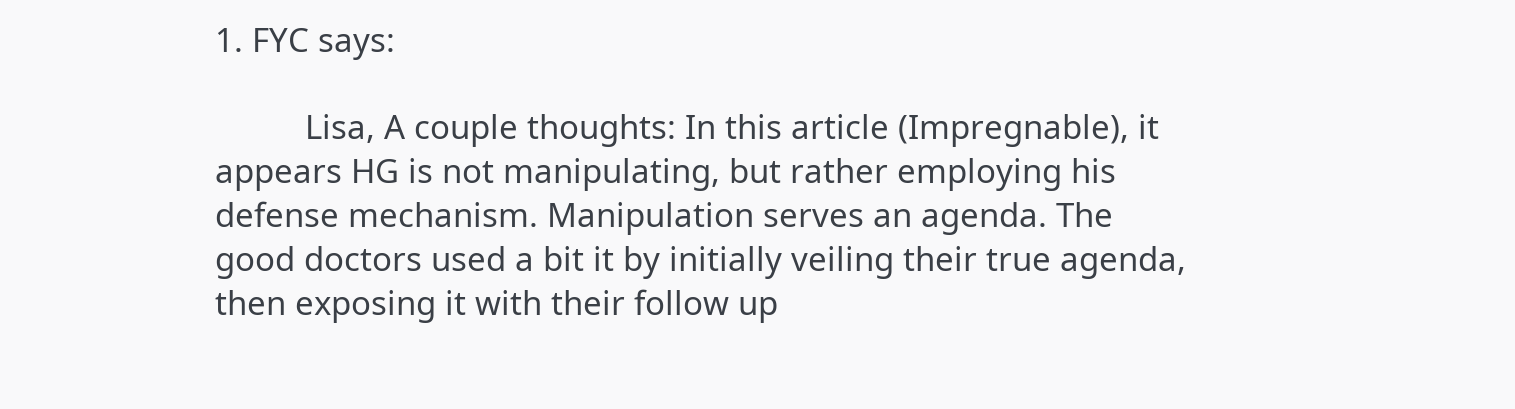1. FYC says:

          Lisa, A couple thoughts: In this article (Impregnable), it appears HG is not manipulating, but rather employing his defense mechanism. Manipulation serves an agenda. The good doctors used a bit it by initially veiling their true agenda, then exposing it with their follow up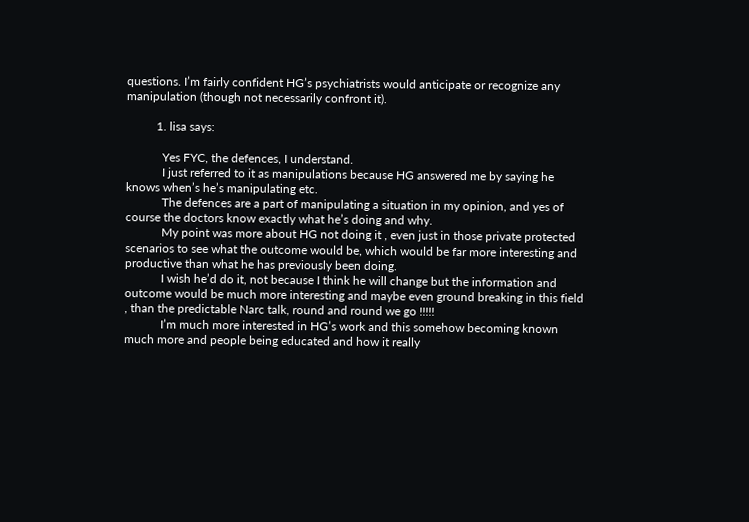questions. I’m fairly confident HG’s psychiatrists would anticipate or recognize any manipulation (though not necessarily confront it).

          1. lisa says:

            Yes FYC, the defences, I understand.
            I just referred to it as manipulations because HG answered me by saying he knows when’s he’s manipulating etc.
            The defences are a part of manipulating a situation in my opinion, and yes of course the doctors know exactly what he’s doing and why.
            My point was more about HG not doing it , even just in those private protected scenarios to see what the outcome would be, which would be far more interesting and productive than what he has previously been doing.
            I wish he’d do it, not because I think he will change but the information and outcome would be much more interesting and maybe even ground breaking in this field , than the predictable Narc talk, round and round we go !!!!!
            I’m much more interested in HG’s work and this somehow becoming known much more and people being educated and how it really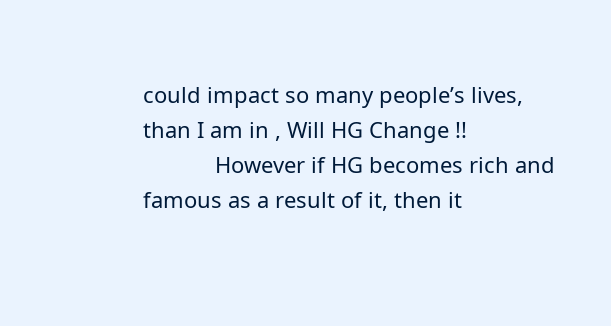could impact so many people’s lives, than I am in , Will HG Change !!
            However if HG becomes rich and famous as a result of it, then it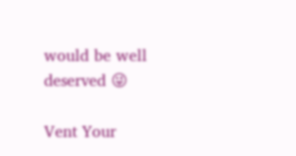would be well deserved 😜

Vent Your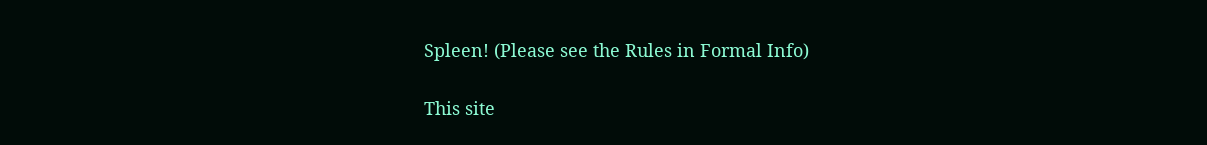Spleen! (Please see the Rules in Formal Info)

This site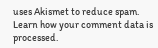uses Akismet to reduce spam. Learn how your comment data is processed.